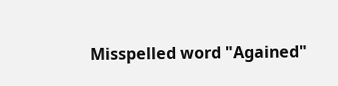Misspelled word "Agained"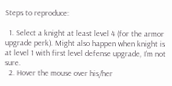Steps to reproduce:

  1. Select a knight at least level 4 (for the armor upgrade perk). Might also happen when knight is at level 1 with first level defense upgrade, I’m not sure.
  2. Hover the mouse over his/her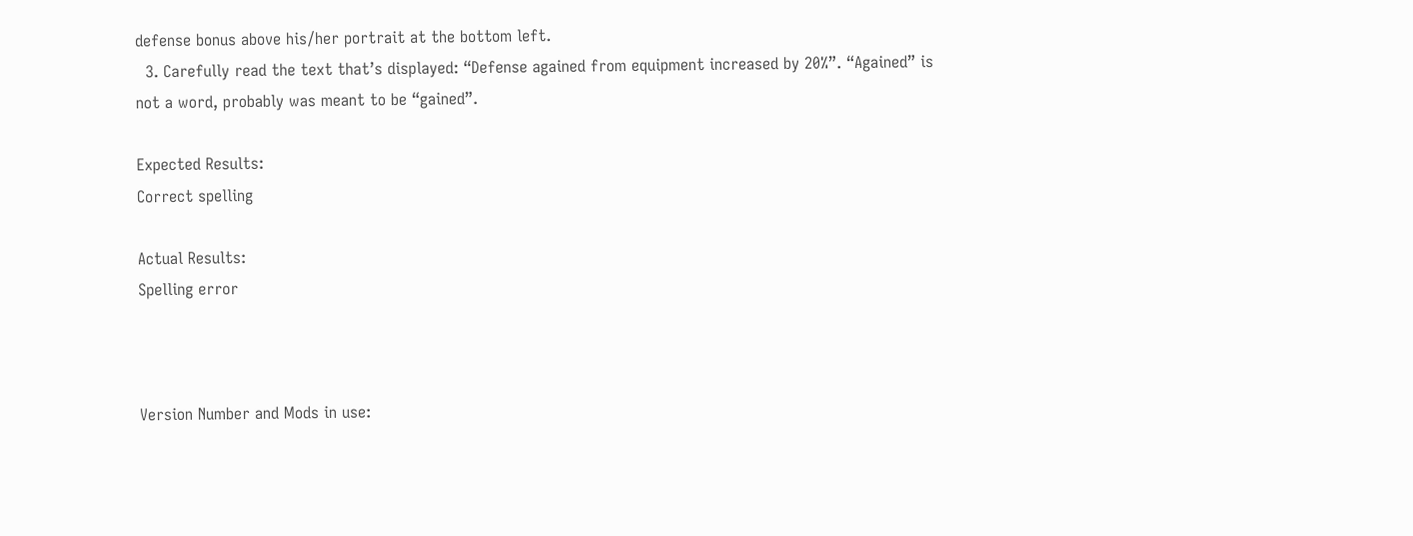defense bonus above his/her portrait at the bottom left.
  3. Carefully read the text that’s displayed: “Defense agained from equipment increased by 20%”. “Agained” is not a word, probably was meant to be “gained”.

Expected Results:
Correct spelling

Actual Results:
Spelling error



Version Number and Mods in use: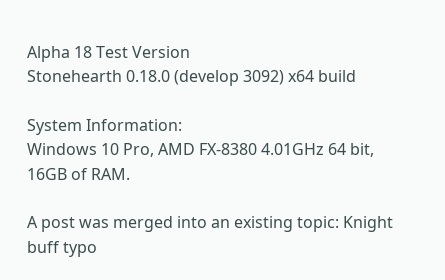Alpha 18 Test Version
Stonehearth 0.18.0 (develop 3092) x64 build

System Information:
Windows 10 Pro, AMD FX-8380 4.01GHz 64 bit, 16GB of RAM.

A post was merged into an existing topic: Knight buff typo